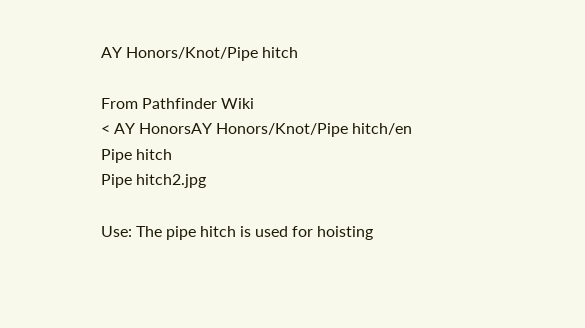AY Honors/Knot/Pipe hitch

From Pathfinder Wiki
< AY HonorsAY Honors/Knot/Pipe hitch/en
Pipe hitch
Pipe hitch2.jpg

Use: The pipe hitch is used for hoisting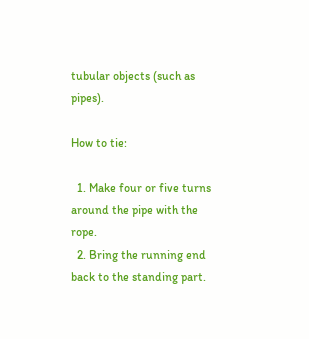tubular objects (such as pipes).

How to tie:

  1. Make four or five turns around the pipe with the rope.
  2. Bring the running end back to the standing part.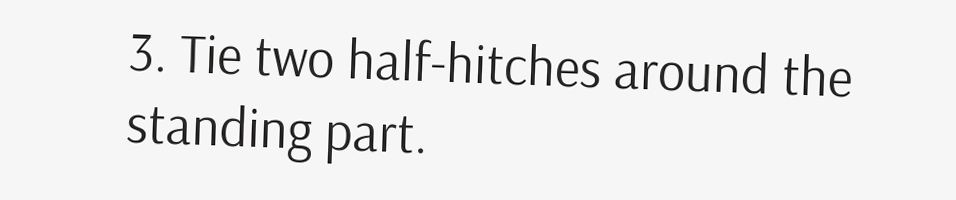3. Tie two half-hitches around the standing part.